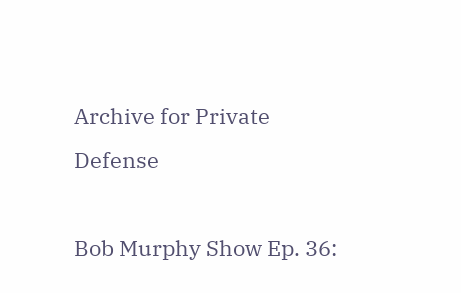Archive for Private Defense

Bob Murphy Show Ep. 36: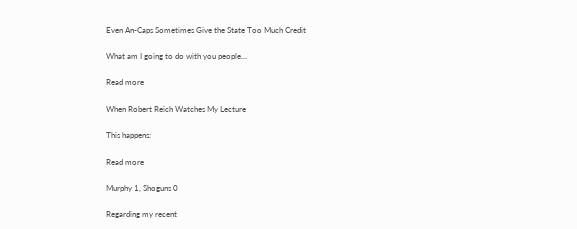Even An-Caps Sometimes Give the State Too Much Credit

What am I going to do with you people…

Read more

When Robert Reich Watches My Lecture

This happens:

Read more

Murphy 1, Shoguns 0

Regarding my recent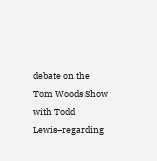debate on the Tom Woods Show with Todd Lewis–regarding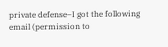private defense–I got the following email (permission to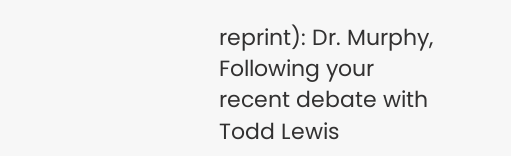reprint): Dr. Murphy, Following your recent debate with Todd Lewis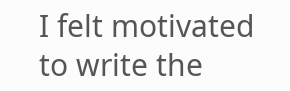I felt motivated to write the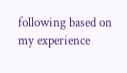following based on my experience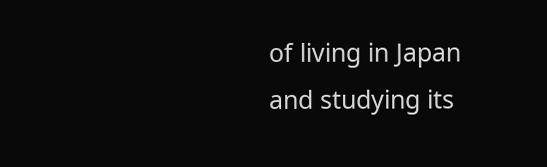of living in Japan and studying its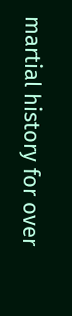martial history for over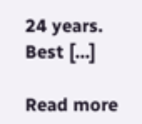24 years. Best […]

Read more